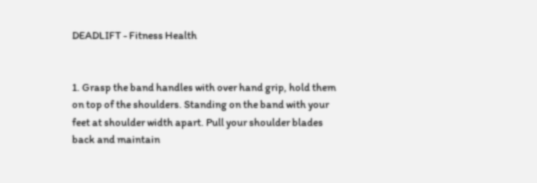DEADLIFT - Fitness Health


1. Grasp the band handles with over hand grip, hold them on top of the shoulders. Standing on the band with your feet at shoulder width apart. Pull your shoulder blades back and maintain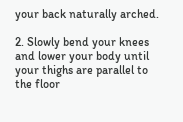your back naturally arched.

2. Slowly bend your knees and lower your body until your thighs are parallel to the floor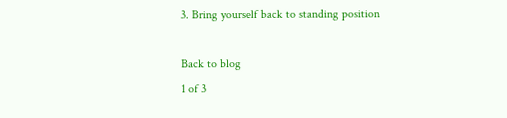3. Bring yourself back to standing position

Back to blog
1 of 3